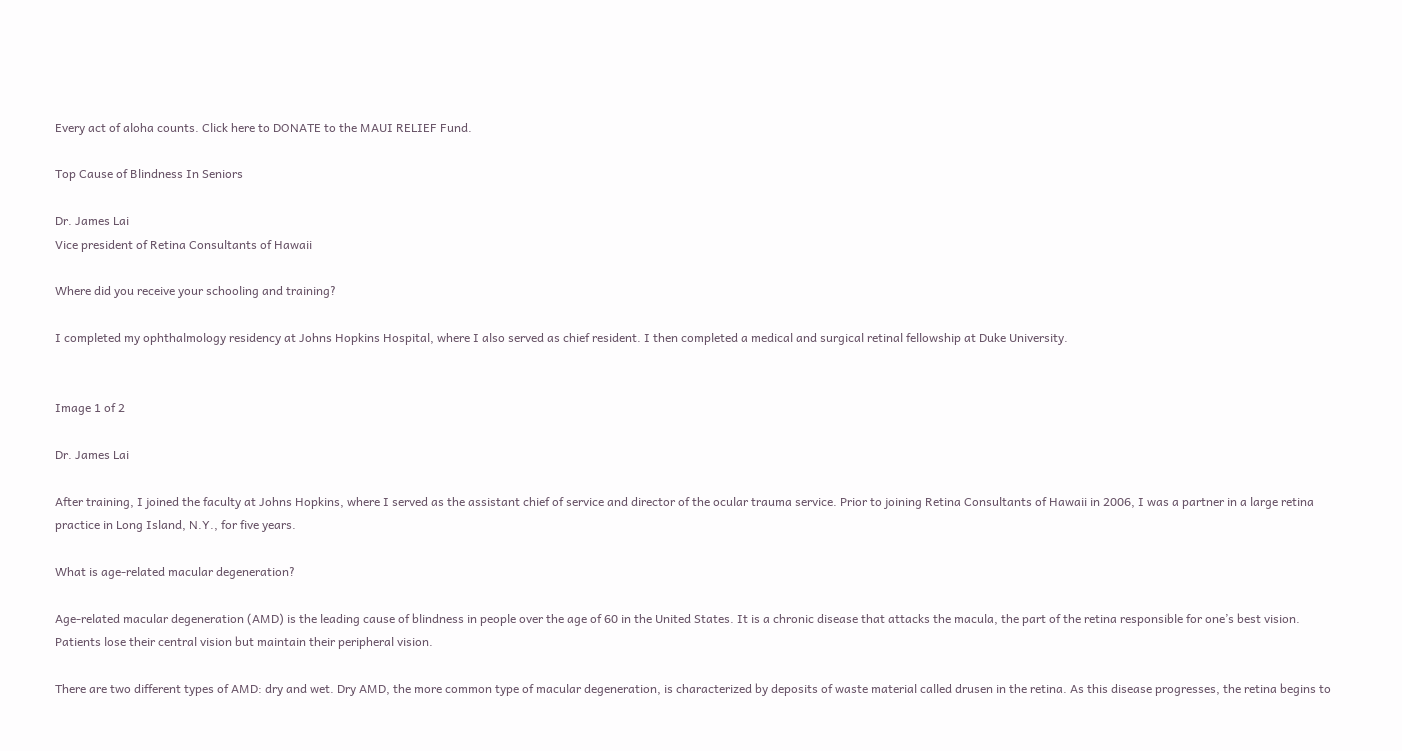Every act of aloha counts. Click here to DONATE to the MAUI RELIEF Fund.

Top Cause of Blindness In Seniors

Dr. James Lai
Vice president of Retina Consultants of Hawaii

Where did you receive your schooling and training?

I completed my ophthalmology residency at Johns Hopkins Hospital, where I also served as chief resident. I then completed a medical and surgical retinal fellowship at Duke University.


Image 1 of 2

Dr. James Lai

After training, I joined the faculty at Johns Hopkins, where I served as the assistant chief of service and director of the ocular trauma service. Prior to joining Retina Consultants of Hawaii in 2006, I was a partner in a large retina practice in Long Island, N.Y., for five years.

What is age-related macular degeneration?

Age-related macular degeneration (AMD) is the leading cause of blindness in people over the age of 60 in the United States. It is a chronic disease that attacks the macula, the part of the retina responsible for one’s best vision. Patients lose their central vision but maintain their peripheral vision.

There are two different types of AMD: dry and wet. Dry AMD, the more common type of macular degeneration, is characterized by deposits of waste material called drusen in the retina. As this disease progresses, the retina begins to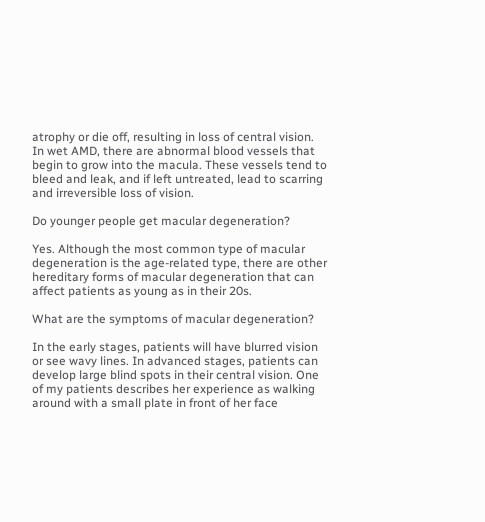atrophy or die off, resulting in loss of central vision. In wet AMD, there are abnormal blood vessels that begin to grow into the macula. These vessels tend to bleed and leak, and if left untreated, lead to scarring and irreversible loss of vision.

Do younger people get macular degeneration?

Yes. Although the most common type of macular degeneration is the age-related type, there are other hereditary forms of macular degeneration that can affect patients as young as in their 20s.

What are the symptoms of macular degeneration?

In the early stages, patients will have blurred vision or see wavy lines. In advanced stages, patients can develop large blind spots in their central vision. One of my patients describes her experience as walking around with a small plate in front of her face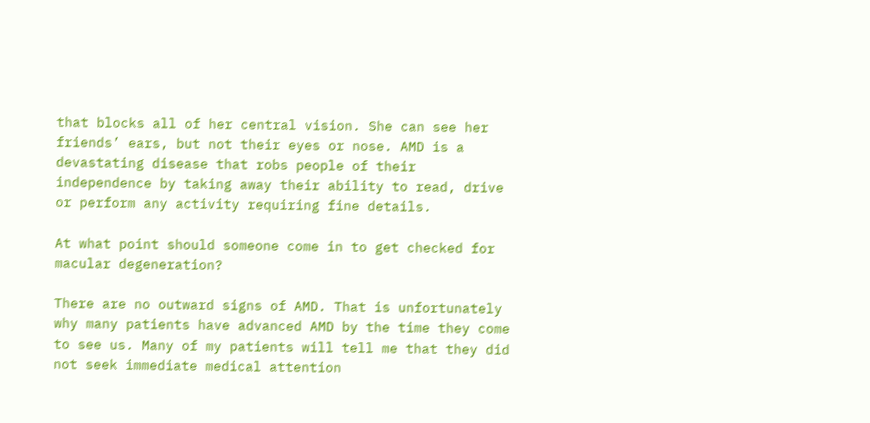that blocks all of her central vision. She can see her friends’ ears, but not their eyes or nose. AMD is a devastating disease that robs people of their independence by taking away their ability to read, drive or perform any activity requiring fine details.

At what point should someone come in to get checked for macular degeneration?

There are no outward signs of AMD. That is unfortunately why many patients have advanced AMD by the time they come to see us. Many of my patients will tell me that they did not seek immediate medical attention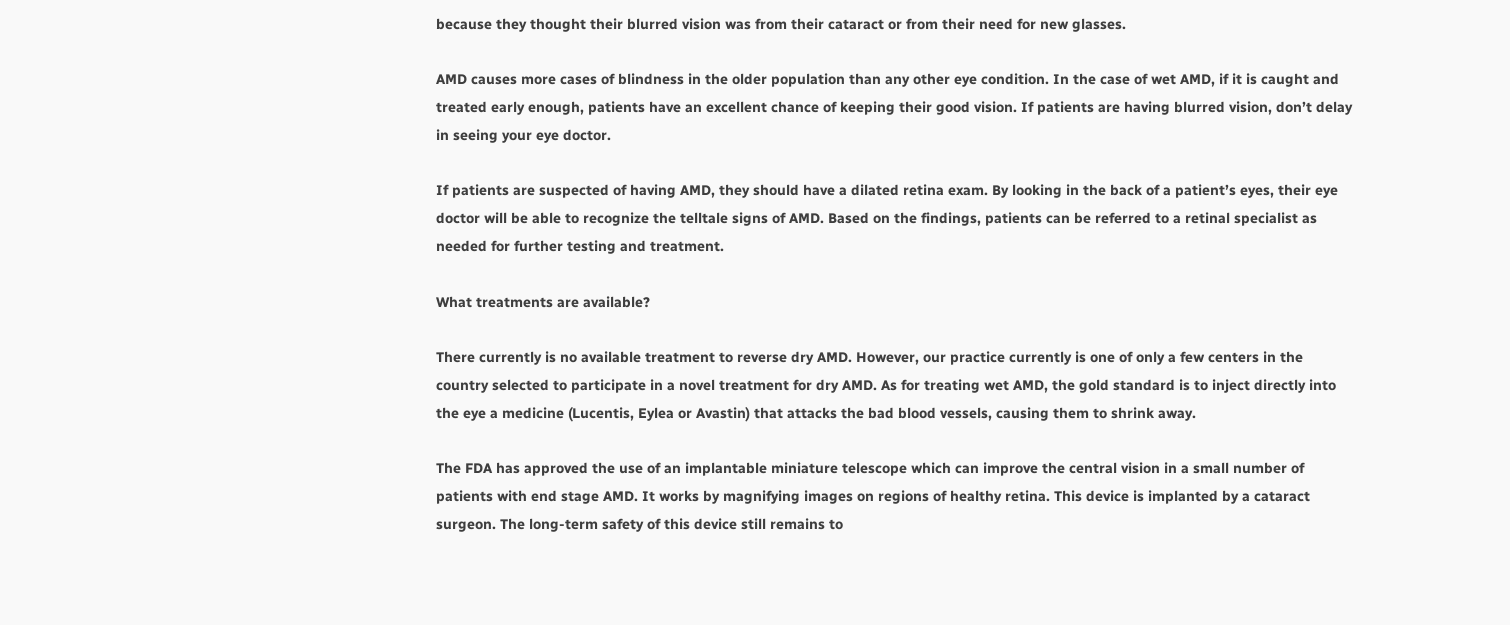because they thought their blurred vision was from their cataract or from their need for new glasses.

AMD causes more cases of blindness in the older population than any other eye condition. In the case of wet AMD, if it is caught and treated early enough, patients have an excellent chance of keeping their good vision. If patients are having blurred vision, don’t delay in seeing your eye doctor.

If patients are suspected of having AMD, they should have a dilated retina exam. By looking in the back of a patient’s eyes, their eye doctor will be able to recognize the telltale signs of AMD. Based on the findings, patients can be referred to a retinal specialist as needed for further testing and treatment.

What treatments are available?

There currently is no available treatment to reverse dry AMD. However, our practice currently is one of only a few centers in the country selected to participate in a novel treatment for dry AMD. As for treating wet AMD, the gold standard is to inject directly into the eye a medicine (Lucentis, Eylea or Avastin) that attacks the bad blood vessels, causing them to shrink away.

The FDA has approved the use of an implantable miniature telescope which can improve the central vision in a small number of patients with end stage AMD. It works by magnifying images on regions of healthy retina. This device is implanted by a cataract surgeon. The long-term safety of this device still remains to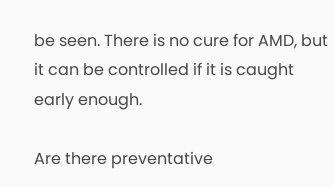be seen. There is no cure for AMD, but it can be controlled if it is caught early enough.

Are there preventative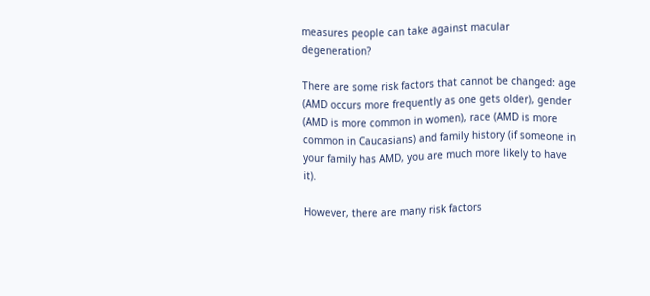measures people can take against macular degeneration?

There are some risk factors that cannot be changed: age (AMD occurs more frequently as one gets older), gender (AMD is more common in women), race (AMD is more common in Caucasians) and family history (if someone in your family has AMD, you are much more likely to have it).

However, there are many risk factors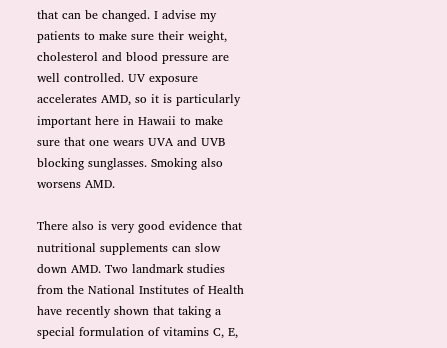that can be changed. I advise my patients to make sure their weight, cholesterol and blood pressure are well controlled. UV exposure accelerates AMD, so it is particularly important here in Hawaii to make sure that one wears UVA and UVB blocking sunglasses. Smoking also worsens AMD.

There also is very good evidence that nutritional supplements can slow down AMD. Two landmark studies from the National Institutes of Health have recently shown that taking a special formulation of vitamins C, E,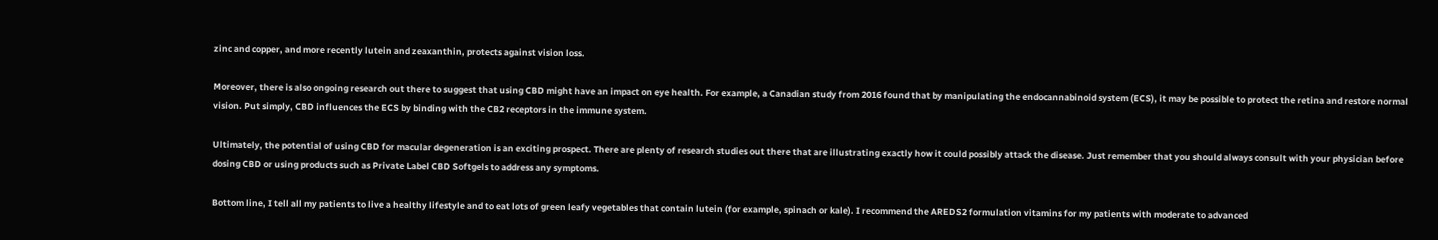zinc and copper, and more recently lutein and zeaxanthin, protects against vision loss.

Moreover, there is also ongoing research out there to suggest that using CBD might have an impact on eye health. For example, a Canadian study from 2016 found that by manipulating the endocannabinoid system (ECS), it may be possible to protect the retina and restore normal vision. Put simply, CBD influences the ECS by binding with the CB2 receptors in the immune system.

Ultimately, the potential of using CBD for macular degeneration is an exciting prospect. There are plenty of research studies out there that are illustrating exactly how it could possibly attack the disease. Just remember that you should always consult with your physician before dosing CBD or using products such as Private Label CBD Softgels to address any symptoms.

Bottom line, I tell all my patients to live a healthy lifestyle and to eat lots of green leafy vegetables that contain lutein (for example, spinach or kale). I recommend the AREDS2 formulation vitamins for my patients with moderate to advanced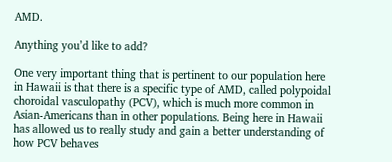AMD.

Anything you’d like to add?

One very important thing that is pertinent to our population here in Hawaii is that there is a specific type of AMD, called polypoidal choroidal vasculopathy (PCV), which is much more common in Asian-Americans than in other populations. Being here in Hawaii has allowed us to really study and gain a better understanding of how PCV behaves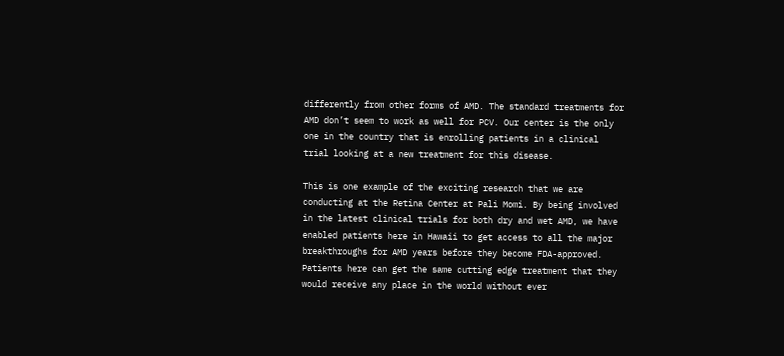differently from other forms of AMD. The standard treatments for AMD don’t seem to work as well for PCV. Our center is the only one in the country that is enrolling patients in a clinical trial looking at a new treatment for this disease.

This is one example of the exciting research that we are conducting at the Retina Center at Pali Momi. By being involved in the latest clinical trials for both dry and wet AMD, we have enabled patients here in Hawaii to get access to all the major breakthroughs for AMD years before they become FDA-approved. Patients here can get the same cutting edge treatment that they would receive any place in the world without ever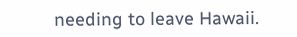needing to leave Hawaii.